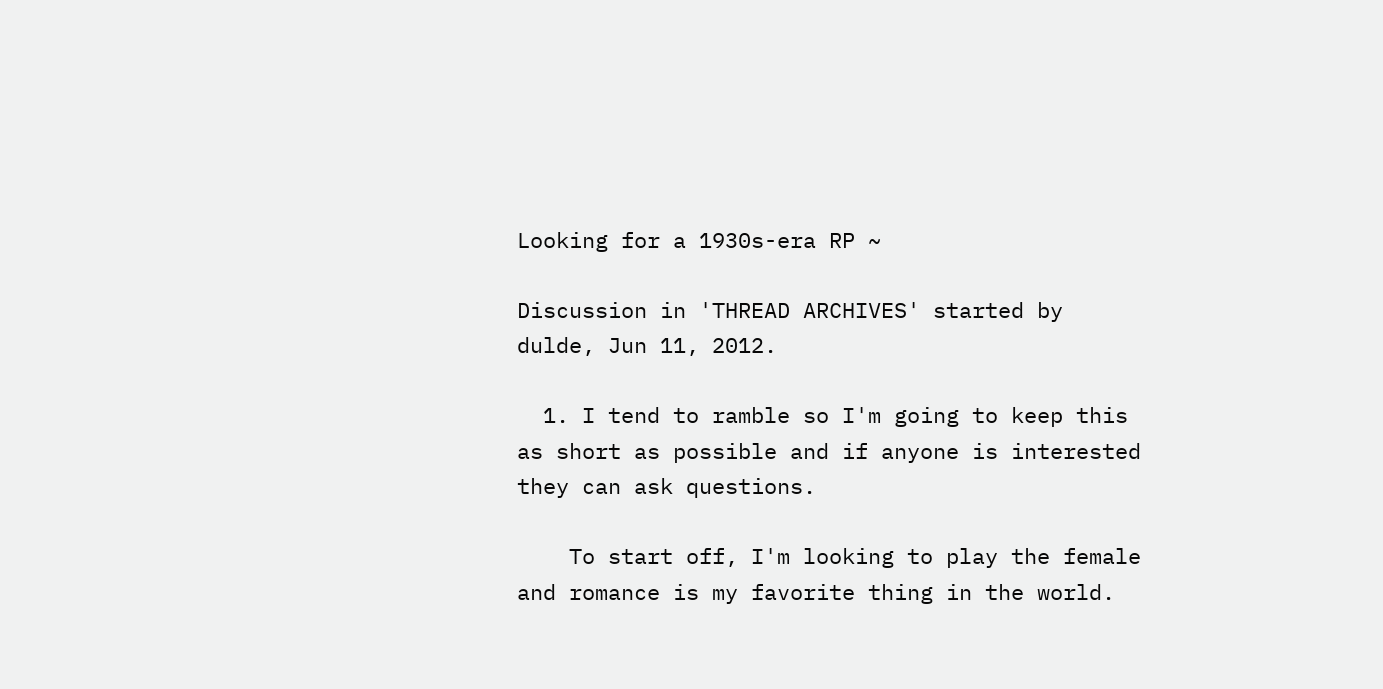Looking for a 1930s-era RP ~

Discussion in 'THREAD ARCHIVES' started by dulde, Jun 11, 2012.

  1. I tend to ramble so I'm going to keep this as short as possible and if anyone is interested they can ask questions.

    To start off, I'm looking to play the female and romance is my favorite thing in the world.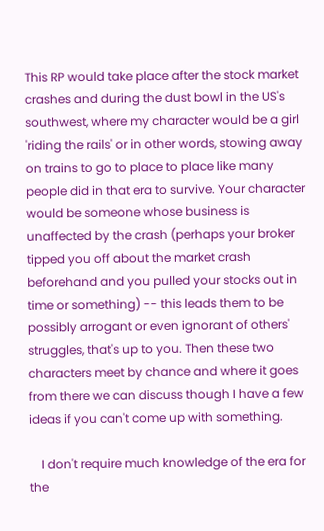This RP would take place after the stock market crashes and during the dust bowl in the US's southwest, where my character would be a girl 'riding the rails' or in other words, stowing away on trains to go to place to place like many people did in that era to survive. Your character would be someone whose business is unaffected by the crash (perhaps your broker tipped you off about the market crash beforehand and you pulled your stocks out in time or something) -- this leads them to be possibly arrogant or even ignorant of others' struggles, that's up to you. Then these two characters meet by chance and where it goes from there we can discuss though I have a few ideas if you can't come up with something.

    I don't require much knowledge of the era for the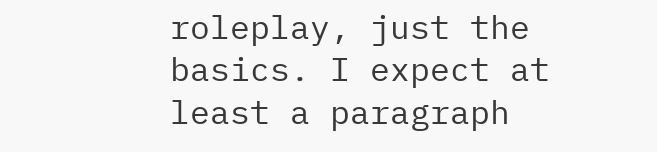roleplay, just the basics. I expect at least a paragraph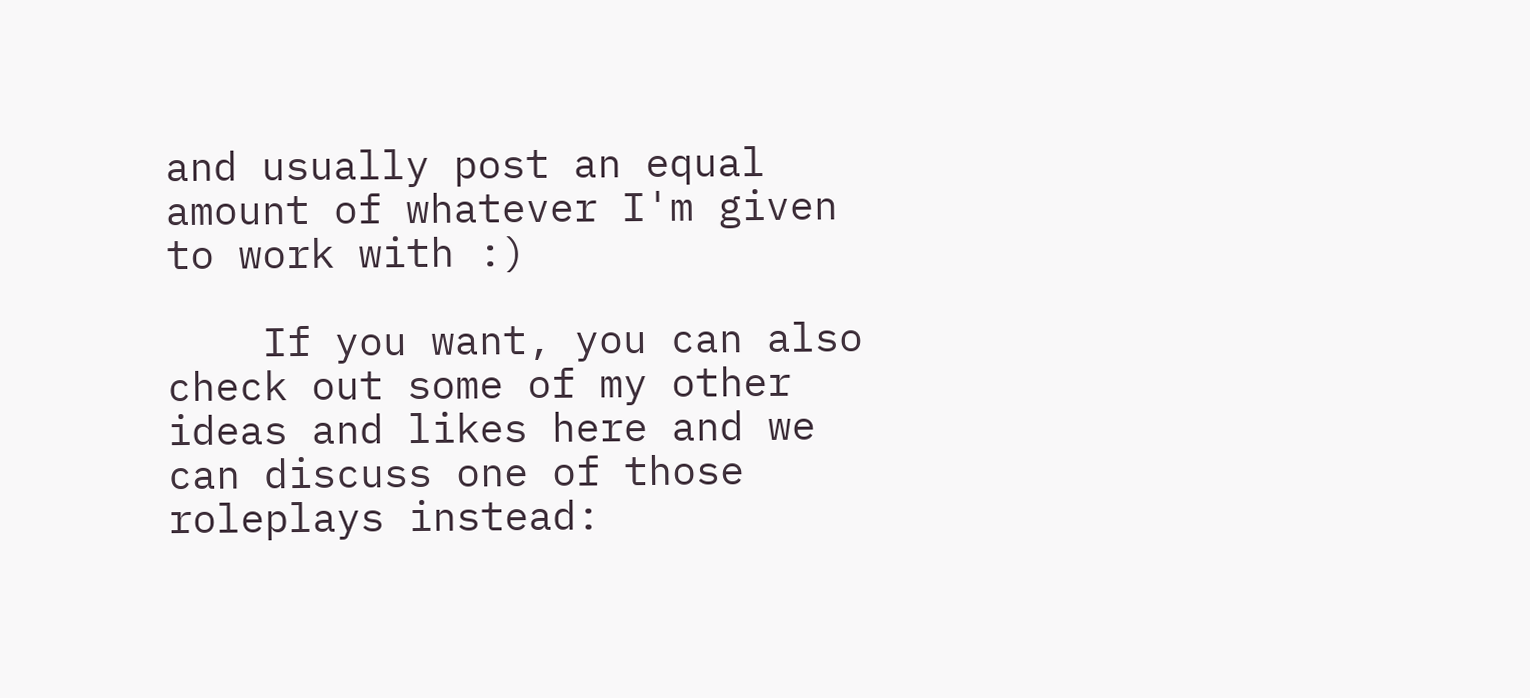and usually post an equal amount of whatever I'm given to work with :)

    If you want, you can also check out some of my other ideas and likes here and we can discuss one of those roleplays instead: